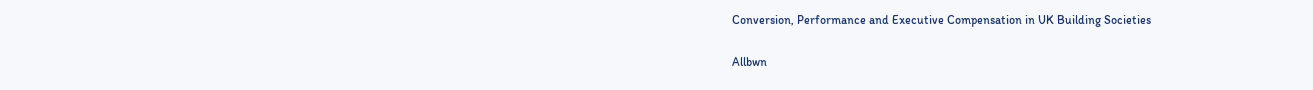Conversion, Performance and Executive Compensation in UK Building Societies

Allbwn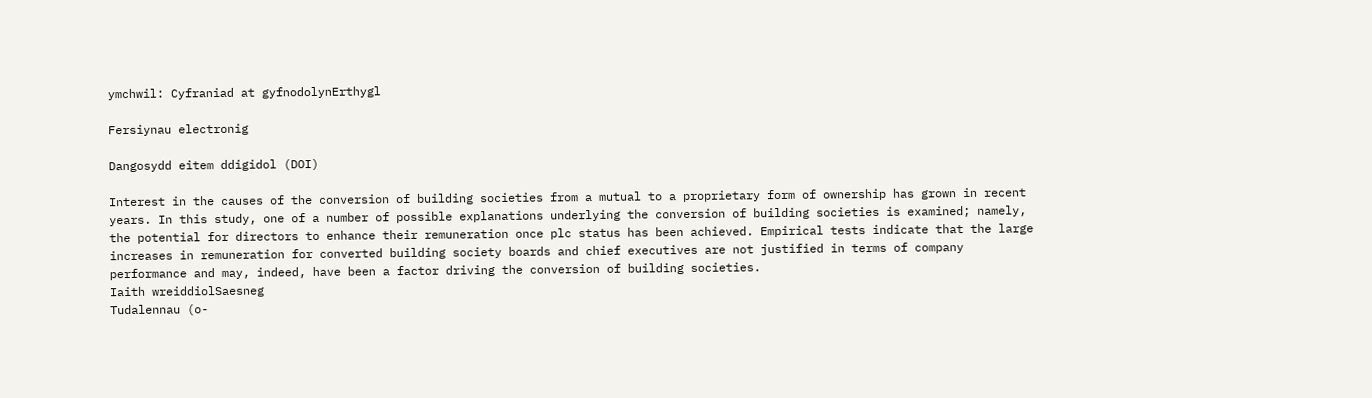ymchwil: Cyfraniad at gyfnodolynErthygl

Fersiynau electronig

Dangosydd eitem ddigidol (DOI)

Interest in the causes of the conversion of building societies from a mutual to a proprietary form of ownership has grown in recent years. In this study, one of a number of possible explanations underlying the conversion of building societies is examined; namely, the potential for directors to enhance their remuneration once plc status has been achieved. Empirical tests indicate that the large increases in remuneration for converted building society boards and chief executives are not justified in terms of company performance and may, indeed, have been a factor driving the conversion of building societies.
Iaith wreiddiolSaesneg
Tudalennau (o-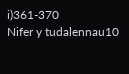i)361-370
Nifer y tudalennau10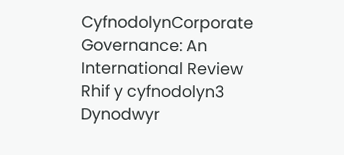CyfnodolynCorporate Governance: An International Review
Rhif y cyfnodolyn3
Dynodwyr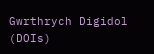Gwrthrych Digidol (DOIs)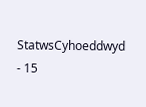StatwsCyhoeddwyd - 15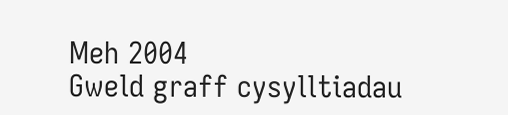Meh 2004
Gweld graff cysylltiadau